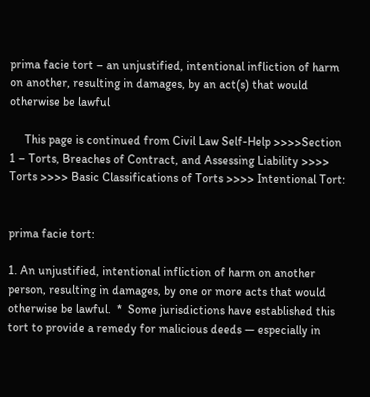prima facie tort – an unjustified, intentional infliction of harm on another, resulting in damages, by an act(s) that would otherwise be lawful

     This page is continued from Civil Law Self-Help >>>>Section 1 – Torts, Breaches of Contract, and Assessing Liability >>>> Torts >>>> Basic Classifications of Torts >>>> Intentional Tort:


prima facie tort:

1. An unjustified, intentional infliction of harm on another person, resulting in damages, by one or more acts that would otherwise be lawful.  *  Some jurisdictions have established this tort to provide a remedy for malicious deeds — especially in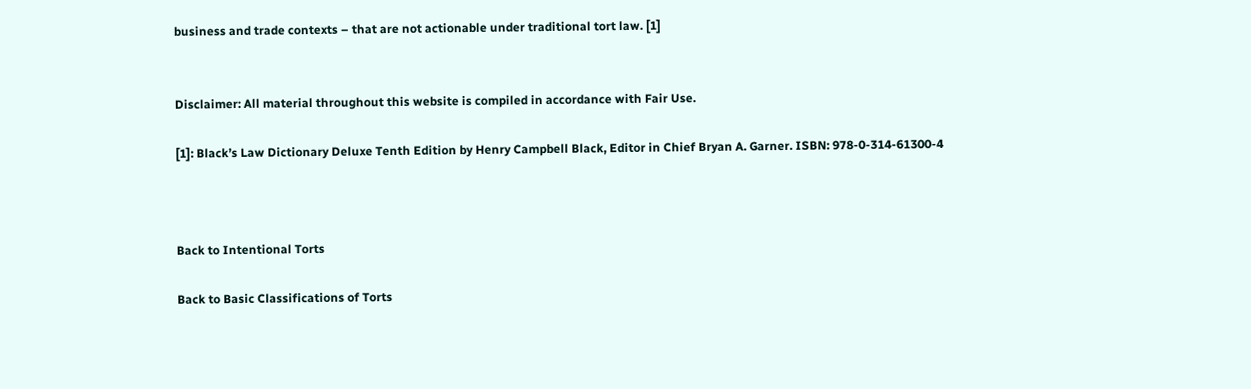business and trade contexts – that are not actionable under traditional tort law. [1]


Disclaimer: All material throughout this website is compiled in accordance with Fair Use.

[1]: Black’s Law Dictionary Deluxe Tenth Edition by Henry Campbell Black, Editor in Chief Bryan A. Garner. ISBN: 978-0-314-61300-4



Back to Intentional Torts

Back to Basic Classifications of Torts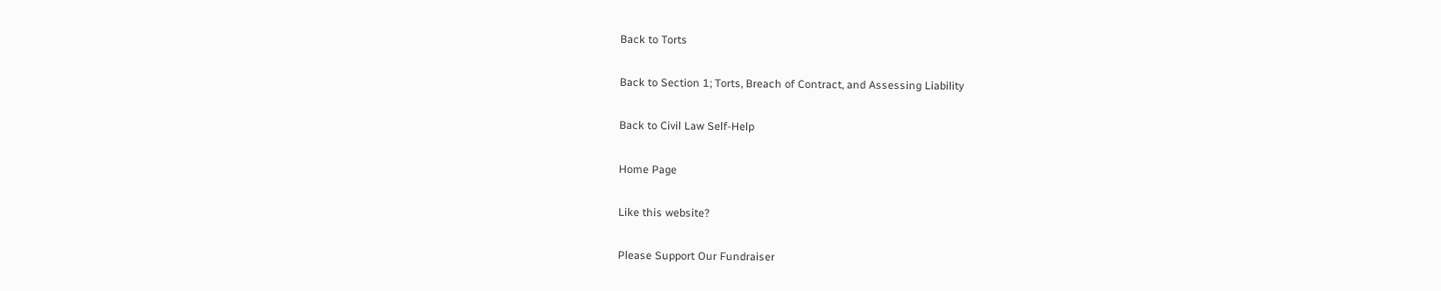Back to Torts

Back to Section 1; Torts, Breach of Contract, and Assessing Liability

Back to Civil Law Self-Help

Home Page

Like this website?

Please Support Our Fundraiser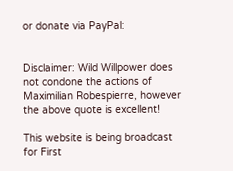or donate via PayPal:


Disclaimer: Wild Willpower does not condone the actions of Maximilian Robespierre, however the above quote is excellent!

This website is being broadcast for First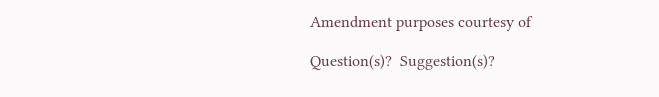Amendment purposes courtesy of

Question(s)?  Suggestion(s)?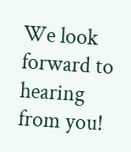We look forward to hearing from you!